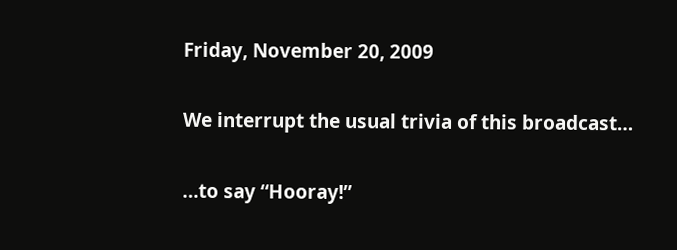Friday, November 20, 2009

We interrupt the usual trivia of this broadcast…

…to say “Hooray!”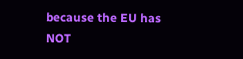because the EU has NOT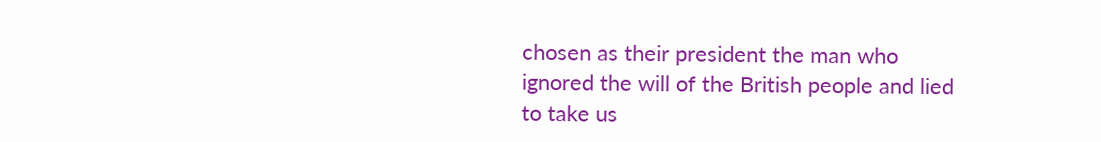chosen as their president the man who ignored the will of the British people and lied to take us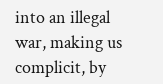into an illegal war, making us complicit, by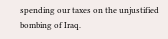spending our taxes on the unjustified bombing of Iraq.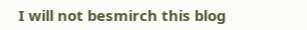I will not besmirch this blog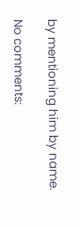by mentioning him by name.

No comments: